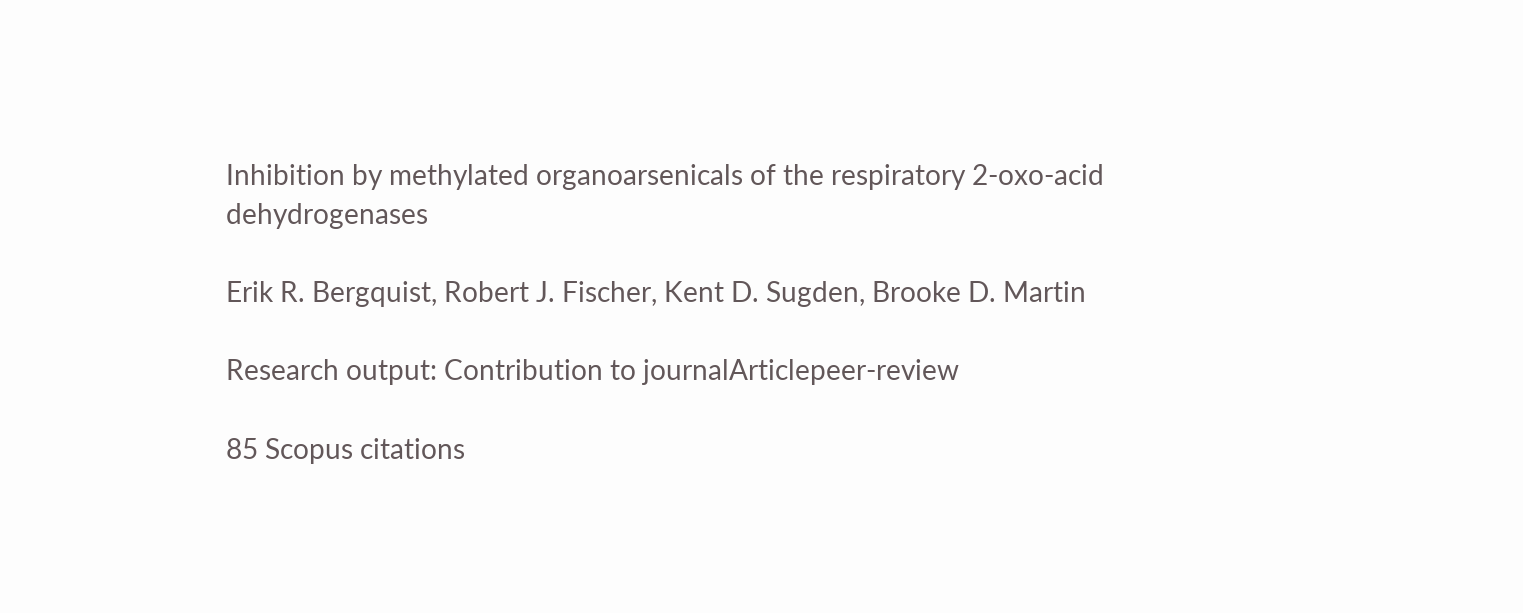Inhibition by methylated organoarsenicals of the respiratory 2-oxo-acid dehydrogenases

Erik R. Bergquist, Robert J. Fischer, Kent D. Sugden, Brooke D. Martin

Research output: Contribution to journalArticlepeer-review

85 Scopus citations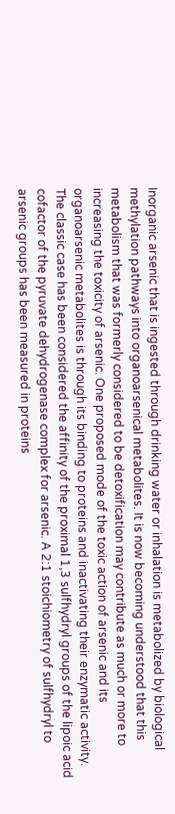Inorganic arsenic that is ingested through drinking water or inhalation is metabolized by biological methylation pathways into organoarsenical metabolites. It is now becoming understood that this metabolism that was formerly considered to be detoxification may contribute as much or more to increasing the toxicity of arsenic. One proposed mode of the toxic action of arsenic and its organoarsenic metabolites is through its binding to proteins and inactivating their enzymatic activity. The classic case has been considered the affinity of the proximal 1,3 sulfhydryl groups of the lipoic acid cofactor of the pyruvate dehydrogenase complex for arsenic. A 2:1 stoichiometry of sulfhydryl to arsenic groups has been measured in proteins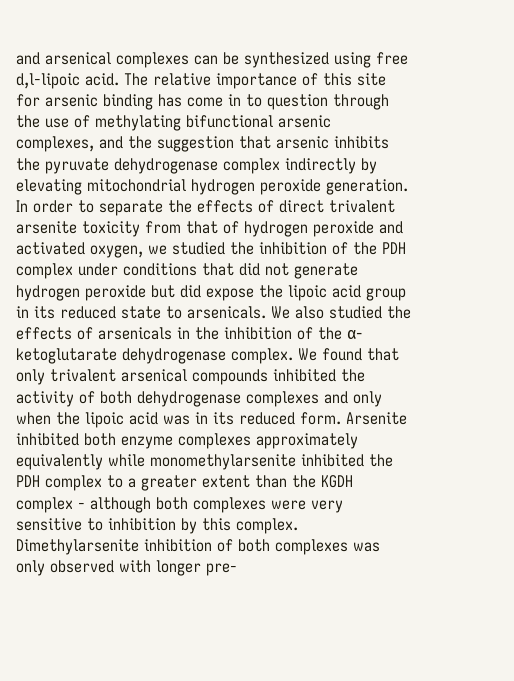and arsenical complexes can be synthesized using free d,l-lipoic acid. The relative importance of this site for arsenic binding has come in to question through the use of methylating bifunctional arsenic complexes, and the suggestion that arsenic inhibits the pyruvate dehydrogenase complex indirectly by elevating mitochondrial hydrogen peroxide generation. In order to separate the effects of direct trivalent arsenite toxicity from that of hydrogen peroxide and activated oxygen, we studied the inhibition of the PDH complex under conditions that did not generate hydrogen peroxide but did expose the lipoic acid group in its reduced state to arsenicals. We also studied the effects of arsenicals in the inhibition of the α-ketoglutarate dehydrogenase complex. We found that only trivalent arsenical compounds inhibited the activity of both dehydrogenase complexes and only when the lipoic acid was in its reduced form. Arsenite inhibited both enzyme complexes approximately equivalently while monomethylarsenite inhibited the PDH complex to a greater extent than the KGDH complex - although both complexes were very sensitive to inhibition by this complex. Dimethylarsenite inhibition of both complexes was only observed with longer pre-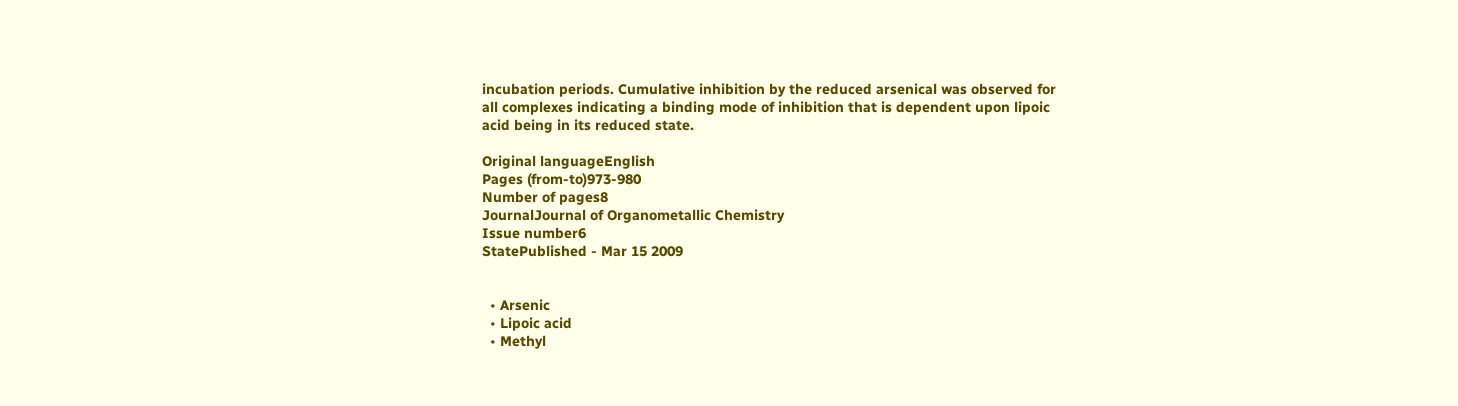incubation periods. Cumulative inhibition by the reduced arsenical was observed for all complexes indicating a binding mode of inhibition that is dependent upon lipoic acid being in its reduced state.

Original languageEnglish
Pages (from-to)973-980
Number of pages8
JournalJournal of Organometallic Chemistry
Issue number6
StatePublished - Mar 15 2009


  • Arsenic
  • Lipoic acid
  • Methyl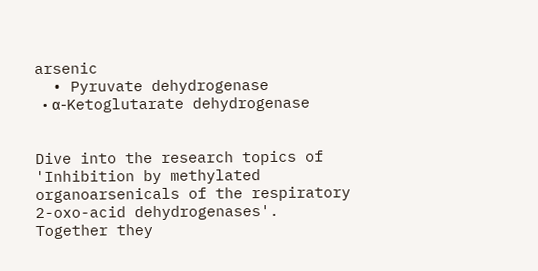arsenic
  • Pyruvate dehydrogenase
  • α-Ketoglutarate dehydrogenase


Dive into the research topics of 'Inhibition by methylated organoarsenicals of the respiratory 2-oxo-acid dehydrogenases'. Together they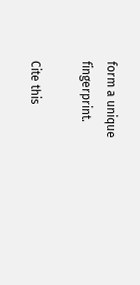form a unique fingerprint.

Cite this